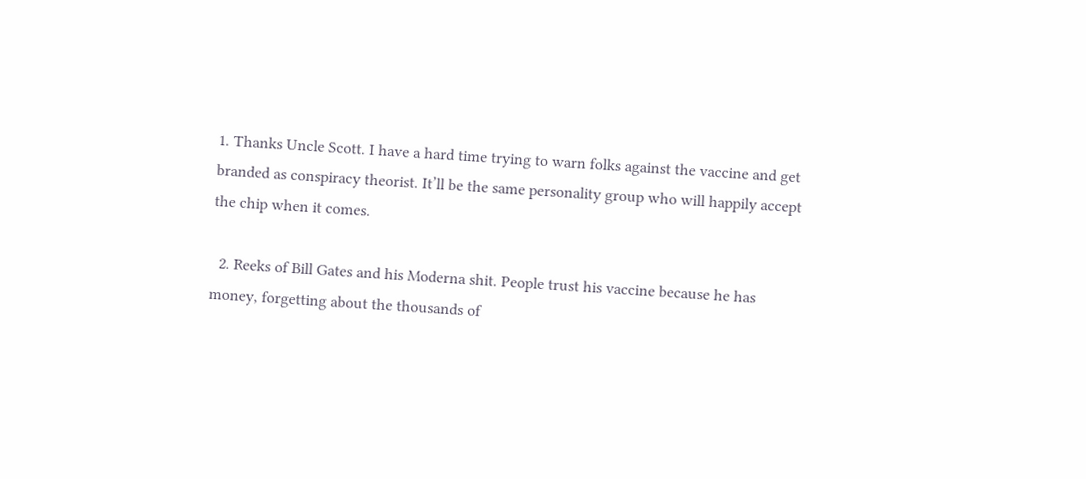1. Thanks Uncle Scott. I have a hard time trying to warn folks against the vaccine and get branded as conspiracy theorist. It’ll be the same personality group who will happily accept the chip when it comes.

  2. Reeks of Bill Gates and his Moderna shit. People trust his vaccine because he has money, forgetting about the thousands of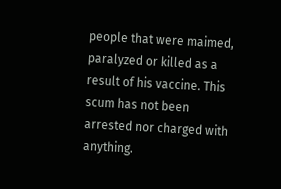people that were maimed, paralyzed or killed as a result of his vaccine. This scum has not been arrested nor charged with anything.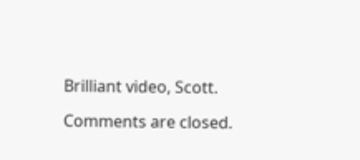Brilliant video, Scott.

Comments are closed.